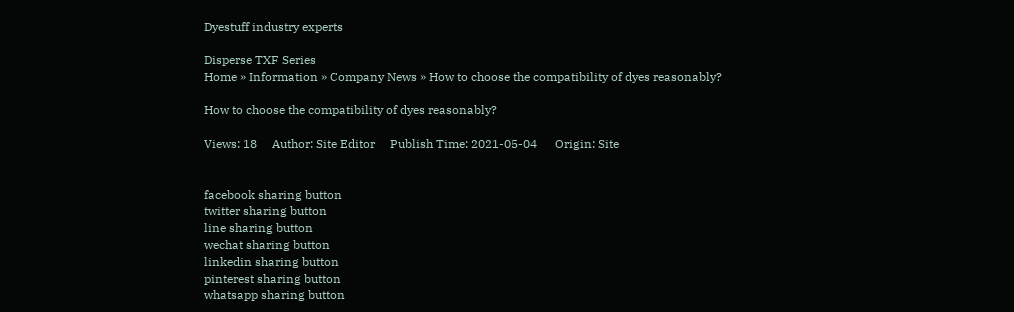Dyestuff industry experts

Disperse TXF Series
Home » Information » Company News » How to choose the compatibility of dyes reasonably?

How to choose the compatibility of dyes reasonably?

Views: 18     Author: Site Editor     Publish Time: 2021-05-04      Origin: Site


facebook sharing button
twitter sharing button
line sharing button
wechat sharing button
linkedin sharing button
pinterest sharing button
whatsapp sharing button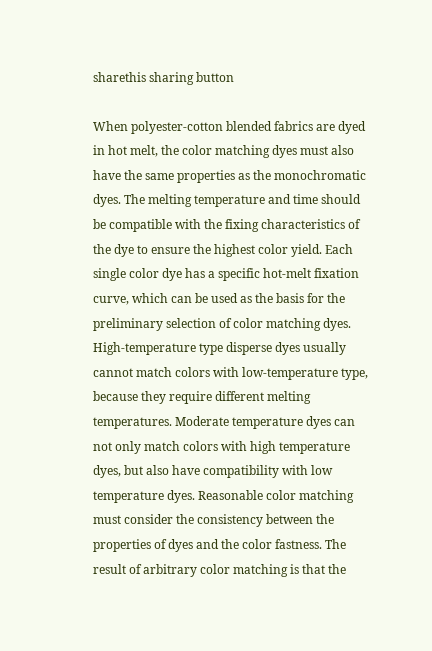sharethis sharing button

When polyester-cotton blended fabrics are dyed in hot melt, the color matching dyes must also have the same properties as the monochromatic dyes. The melting temperature and time should be compatible with the fixing characteristics of the dye to ensure the highest color yield. Each single color dye has a specific hot-melt fixation curve, which can be used as the basis for the preliminary selection of color matching dyes. High-temperature type disperse dyes usually cannot match colors with low-temperature type, because they require different melting temperatures. Moderate temperature dyes can not only match colors with high temperature dyes, but also have compatibility with low temperature dyes. Reasonable color matching must consider the consistency between the properties of dyes and the color fastness. The result of arbitrary color matching is that the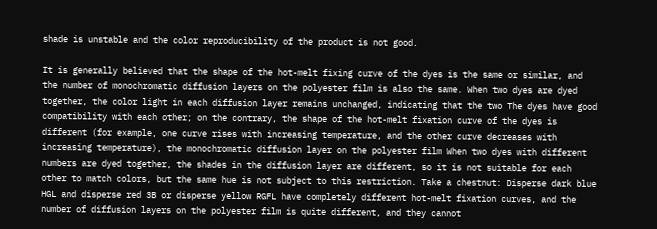shade is unstable and the color reproducibility of the product is not good.

It is generally believed that the shape of the hot-melt fixing curve of the dyes is the same or similar, and the number of monochromatic diffusion layers on the polyester film is also the same. When two dyes are dyed together, the color light in each diffusion layer remains unchanged, indicating that the two The dyes have good compatibility with each other; on the contrary, the shape of the hot-melt fixation curve of the dyes is different (for example, one curve rises with increasing temperature, and the other curve decreases with increasing temperature), the monochromatic diffusion layer on the polyester film When two dyes with different numbers are dyed together, the shades in the diffusion layer are different, so it is not suitable for each other to match colors, but the same hue is not subject to this restriction. Take a chestnut: Disperse dark blue HGL and disperse red 3B or disperse yellow RGFL have completely different hot-melt fixation curves, and the number of diffusion layers on the polyester film is quite different, and they cannot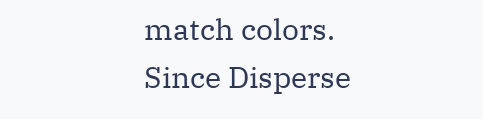match colors. Since Disperse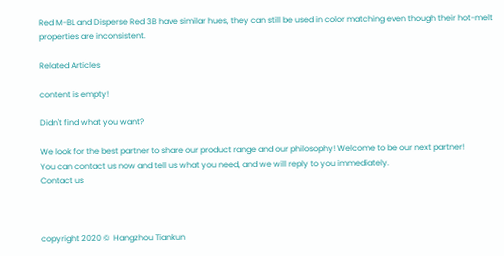Red M-BL and Disperse Red 3B have similar hues, they can still be used in color matching even though their hot-melt properties are inconsistent.

Related Articles

content is empty!

Didn't find what you want?

We look for the best partner to share our product range and our philosophy! Welcome to be our next partner!
You can contact us now and tell us what you need, and we will reply to you immediately.
Contact us



copyright 2020 ©  Hangzhou Tiankun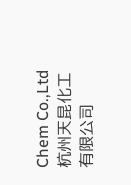Chem Co.,Ltd 杭州天昆化工有限公司